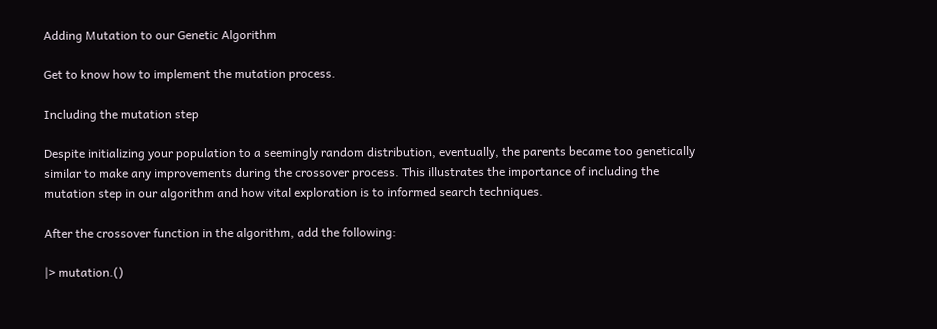Adding Mutation to our Genetic Algorithm

Get to know how to implement the mutation process.

Including the mutation step

Despite initializing your population to a seemingly random distribution, eventually, the parents became too genetically similar to make any improvements during the crossover process. This illustrates the importance of including the mutation step in our algorithm and how vital exploration is to informed search techniques.

After the crossover function in the algorithm, add the following:

|> mutation.()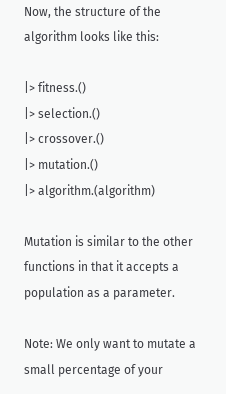Now, the structure of the algorithm looks like this:

|> fitness.()
|> selection.()
|> crossover.()
|> mutation.()
|> algorithm.(algorithm)

Mutation is similar to the other functions in that it accepts a population as a parameter.

Note: We only want to mutate a small percentage of your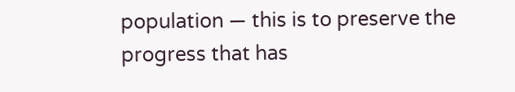population — this is to preserve the progress that has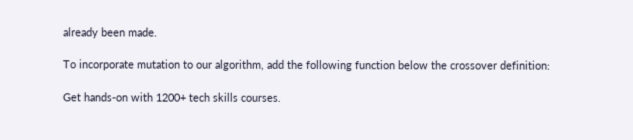already been made.

To incorporate mutation to our algorithm, add the following function below the crossover definition:

Get hands-on with 1200+ tech skills courses.